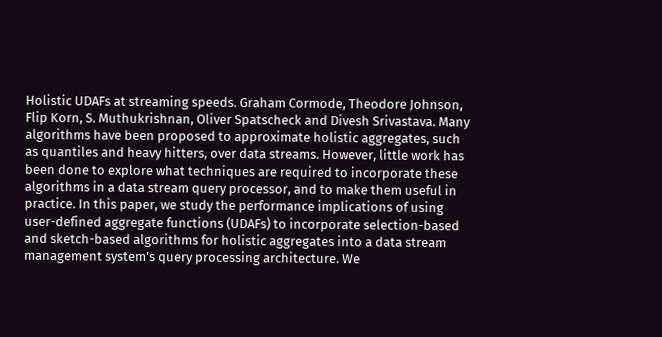Holistic UDAFs at streaming speeds. Graham Cormode, Theodore Johnson, Flip Korn, S. Muthukrishnan, Oliver Spatscheck and Divesh Srivastava. Many algorithms have been proposed to approximate holistic aggregates, such as quantiles and heavy hitters, over data streams. However, little work has been done to explore what techniques are required to incorporate these algorithms in a data stream query processor, and to make them useful in practice. In this paper, we study the performance implications of using user-defined aggregate functions (UDAFs) to incorporate selection-based and sketch-based algorithms for holistic aggregates into a data stream management system's query processing architecture. We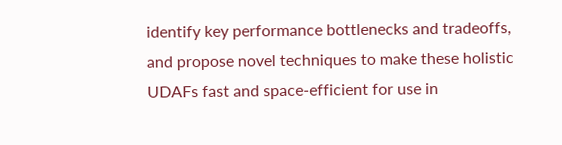identify key performance bottlenecks and tradeoffs, and propose novel techniques to make these holistic UDAFs fast and space-efficient for use in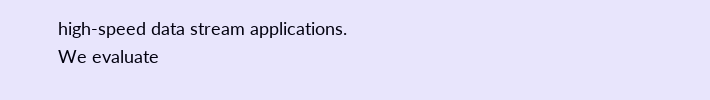high-speed data stream applications. We evaluate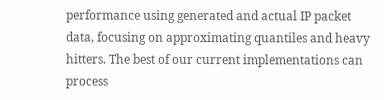performance using generated and actual IP packet data, focusing on approximating quantiles and heavy hitters. The best of our current implementations can process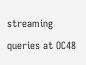streaming queries at OC48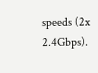speeds (2x 2.4Gbps).